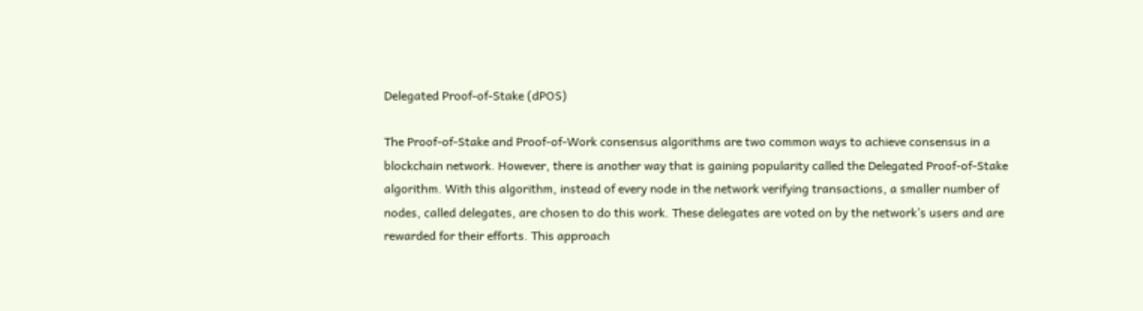Delegated Proof-of-Stake (dPOS)

The Proof-of-Stake and Proof-of-Work consensus algorithms are two common ways to achieve consensus in a blockchain network. However, there is another way that is gaining popularity called the Delegated Proof-of-Stake algorithm. With this algorithm, instead of every node in the network verifying transactions, a smaller number of nodes, called delegates, are chosen to do this work. These delegates are voted on by the network’s users and are rewarded for their efforts. This approach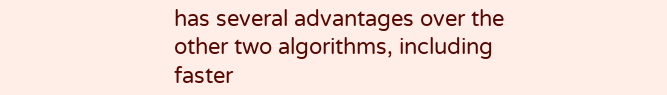has several advantages over the other two algorithms, including faster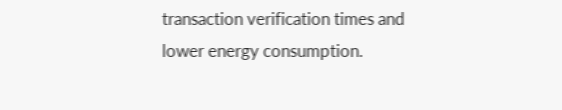transaction verification times and lower energy consumption.